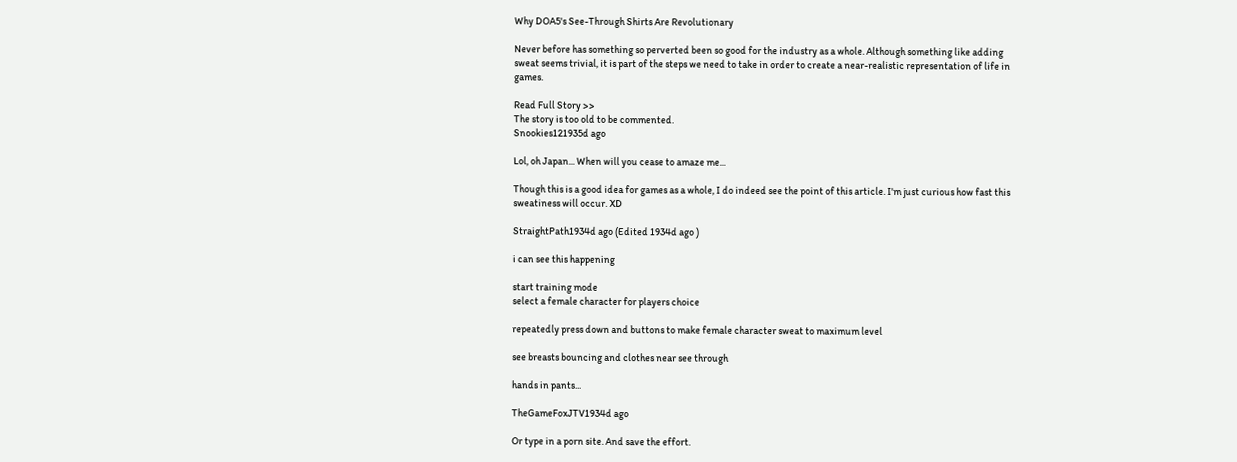Why DOA5's See-Through Shirts Are Revolutionary

Never before has something so perverted been so good for the industry as a whole. Although something like adding sweat seems trivial, it is part of the steps we need to take in order to create a near-realistic representation of life in games.

Read Full Story >>
The story is too old to be commented.
Snookies121935d ago

Lol, oh Japan... When will you cease to amaze me...

Though this is a good idea for games as a whole, I do indeed see the point of this article. I'm just curious how fast this sweatiness will occur. XD

StraightPath1934d ago (Edited 1934d ago )

i can see this happening

start training mode
select a female character for players choice

repeatedly press down and buttons to make female character sweat to maximum level

see breasts bouncing and clothes near see through

hands in pants...

TheGameFoxJTV1934d ago

Or type in a porn site. And save the effort.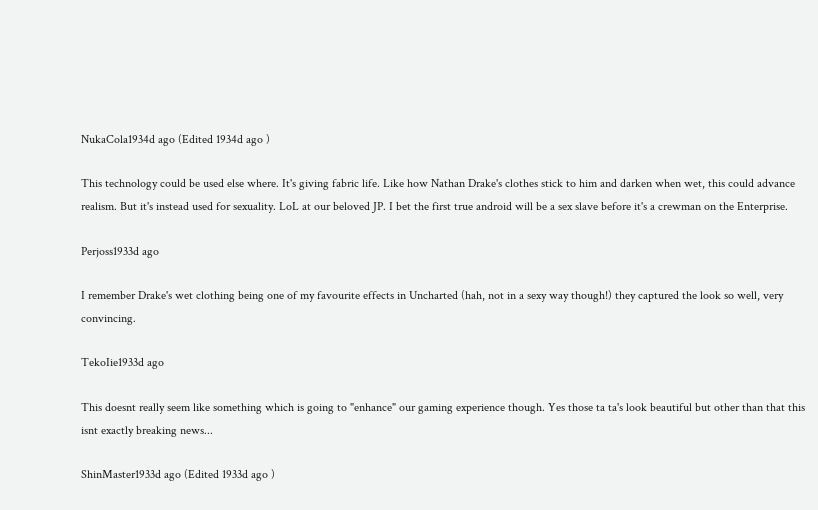NukaCola1934d ago (Edited 1934d ago )

This technology could be used else where. It's giving fabric life. Like how Nathan Drake's clothes stick to him and darken when wet, this could advance realism. But it's instead used for sexuality. LoL at our beloved JP. I bet the first true android will be a sex slave before it's a crewman on the Enterprise.

Perjoss1933d ago

I remember Drake's wet clothing being one of my favourite effects in Uncharted (hah, not in a sexy way though!) they captured the look so well, very convincing.

TekoIie1933d ago

This doesnt really seem like something which is going to "enhance" our gaming experience though. Yes those ta ta's look beautiful but other than that this isnt exactly breaking news...

ShinMaster1933d ago (Edited 1933d ago )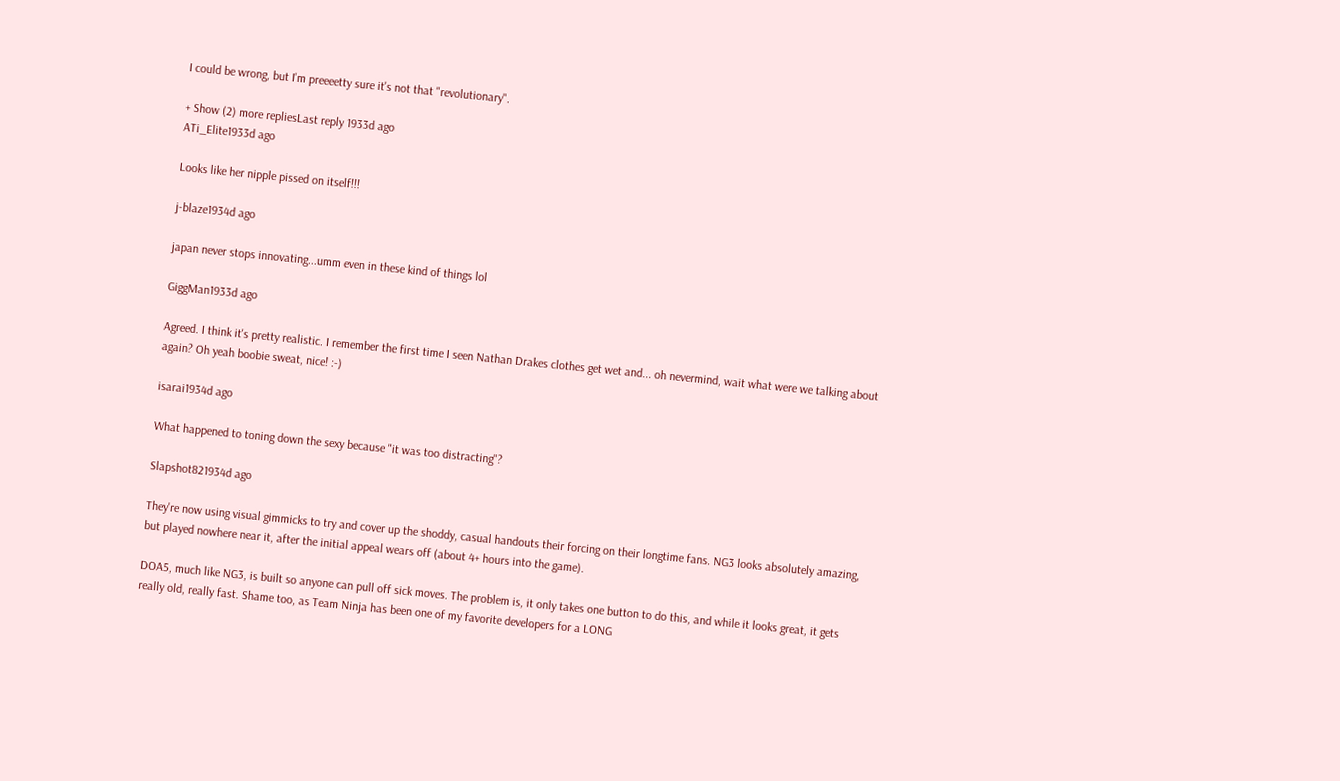I could be wrong, but I'm preeeetty sure it's not that "revolutionary".

+ Show (2) more repliesLast reply 1933d ago
ATi_Elite1933d ago

Looks like her nipple pissed on itself!!!

j-blaze1934d ago

japan never stops innovating...umm even in these kind of things lol

GiggMan1933d ago

Agreed. I think it's pretty realistic. I remember the first time I seen Nathan Drakes clothes get wet and... oh nevermind, wait what were we talking about again? Oh yeah boobie sweat, nice! :-)

isarai1934d ago

What happened to toning down the sexy because "it was too distracting"?

Slapshot821934d ago

They're now using visual gimmicks to try and cover up the shoddy, casual handouts their forcing on their longtime fans. NG3 looks absolutely amazing, but played nowhere near it, after the initial appeal wears off (about 4+ hours into the game).

DOA5, much like NG3, is built so anyone can pull off sick moves. The problem is, it only takes one button to do this, and while it looks great, it gets really old, really fast. Shame too, as Team Ninja has been one of my favorite developers for a LONG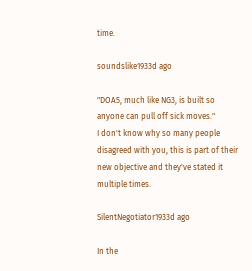time.

soundslike1933d ago

"DOA5, much like NG3, is built so anyone can pull off sick moves."
I don't know why so many people disagreed with you, this is part of their new objective and they've stated it multiple times.

SilentNegotiator1933d ago

In the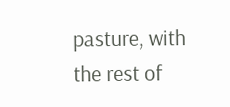pasture, with the rest of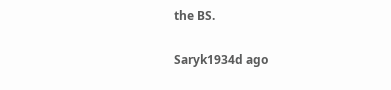the BS.

Saryk1934d ago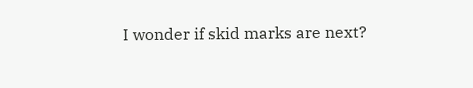I wonder if skid marks are next?